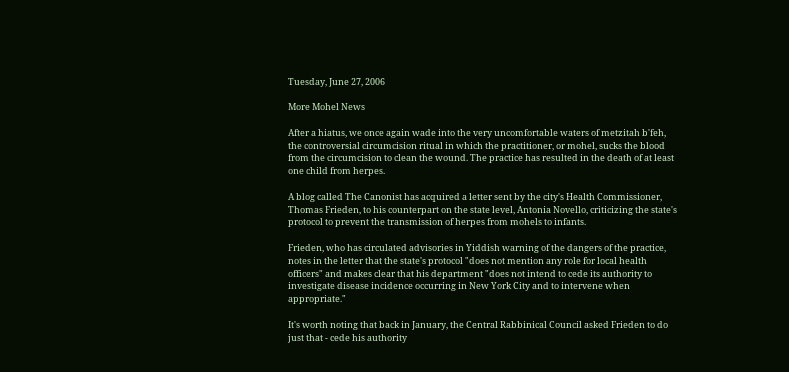Tuesday, June 27, 2006

More Mohel News

After a hiatus, we once again wade into the very uncomfortable waters of metzitah b'feh, the controversial circumcision ritual in which the practitioner, or mohel, sucks the blood from the circumcision to clean the wound. The practice has resulted in the death of at least one child from herpes.

A blog called The Canonist has acquired a letter sent by the city's Health Commissioner, Thomas Frieden, to his counterpart on the state level, Antonia Novello, criticizing the state's protocol to prevent the transmission of herpes from mohels to infants.

Frieden, who has circulated advisories in Yiddish warning of the dangers of the practice, notes in the letter that the state's protocol "does not mention any role for local health officers" and makes clear that his department "does not intend to cede its authority to investigate disease incidence occurring in New York City and to intervene when appropriate."

It's worth noting that back in January, the Central Rabbinical Council asked Frieden to do just that - cede his authority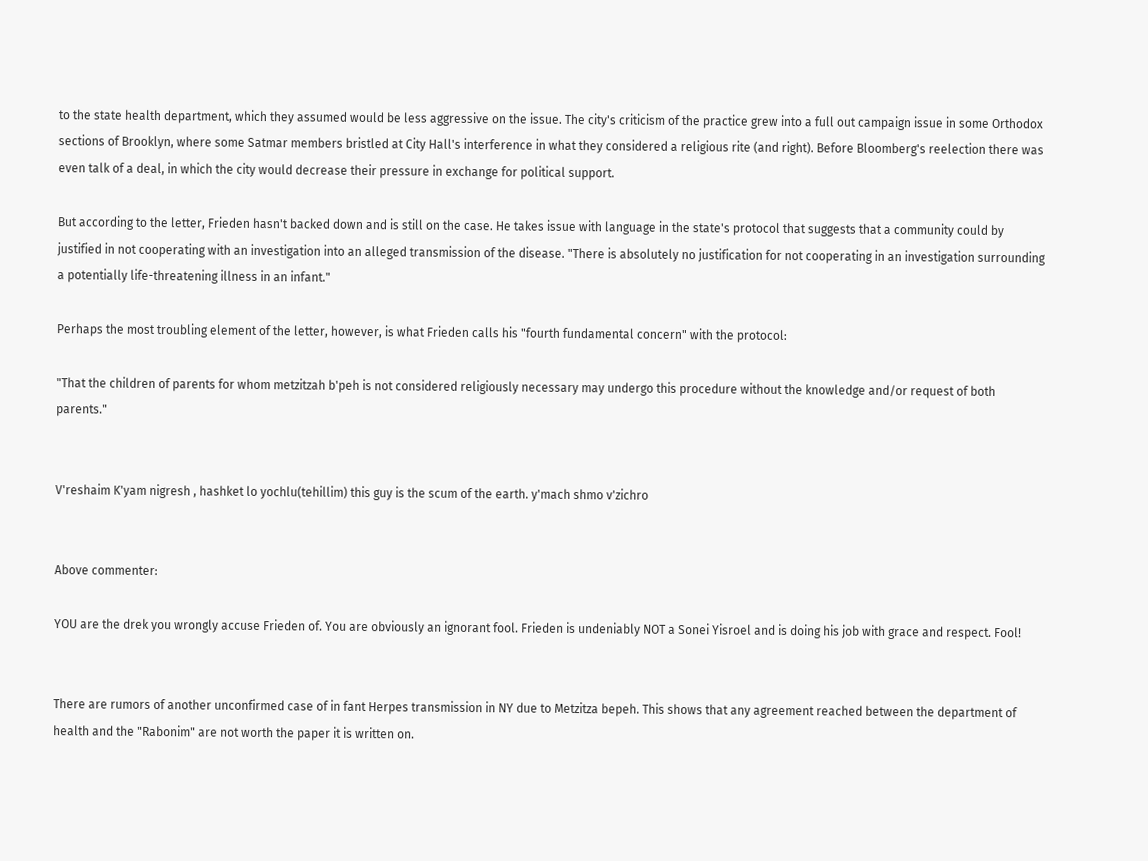to the state health department, which they assumed would be less aggressive on the issue. The city's criticism of the practice grew into a full out campaign issue in some Orthodox sections of Brooklyn, where some Satmar members bristled at City Hall's interference in what they considered a religious rite (and right). Before Bloomberg's reelection there was even talk of a deal, in which the city would decrease their pressure in exchange for political support.

But according to the letter, Frieden hasn't backed down and is still on the case. He takes issue with language in the state's protocol that suggests that a community could by justified in not cooperating with an investigation into an alleged transmission of the disease. "There is absolutely no justification for not cooperating in an investigation surrounding a potentially life-threatening illness in an infant."

Perhaps the most troubling element of the letter, however, is what Frieden calls his "fourth fundamental concern" with the protocol:

"That the children of parents for whom metzitzah b'peh is not considered religiously necessary may undergo this procedure without the knowledge and/or request of both parents."


V'reshaim K'yam nigresh , hashket lo yochlu(tehillim) this guy is the scum of the earth. y'mach shmo v'zichro


Above commenter:

YOU are the drek you wrongly accuse Frieden of. You are obviously an ignorant fool. Frieden is undeniably NOT a Sonei Yisroel and is doing his job with grace and respect. Fool!


There are rumors of another unconfirmed case of in fant Herpes transmission in NY due to Metzitza bepeh. This shows that any agreement reached between the department of health and the "Rabonim" are not worth the paper it is written on.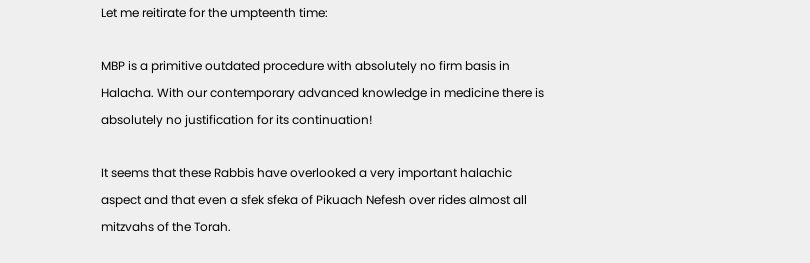Let me reitirate for the umpteenth time:

MBP is a primitive outdated procedure with absolutely no firm basis in Halacha. With our contemporary advanced knowledge in medicine there is absolutely no justification for its continuation!

It seems that these Rabbis have overlooked a very important halachic aspect and that even a sfek sfeka of Pikuach Nefesh over rides almost all mitzvahs of the Torah.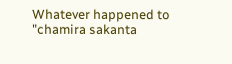Whatever happened to "chamira sakanta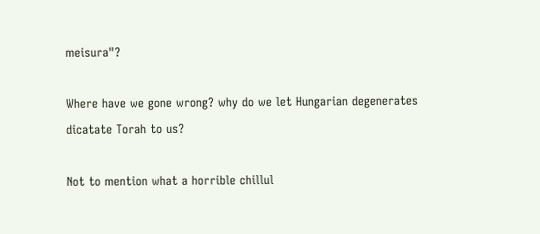meisura"?

Where have we gone wrong? why do we let Hungarian degenerates dicatate Torah to us?

Not to mention what a horrible chillul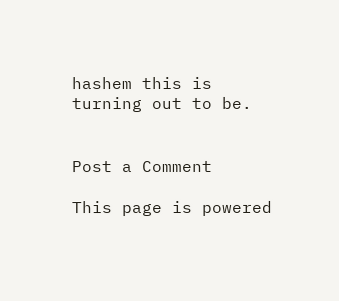hashem this is turning out to be.


Post a Comment

This page is powered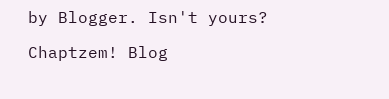by Blogger. Isn't yours?

Chaptzem! Blog